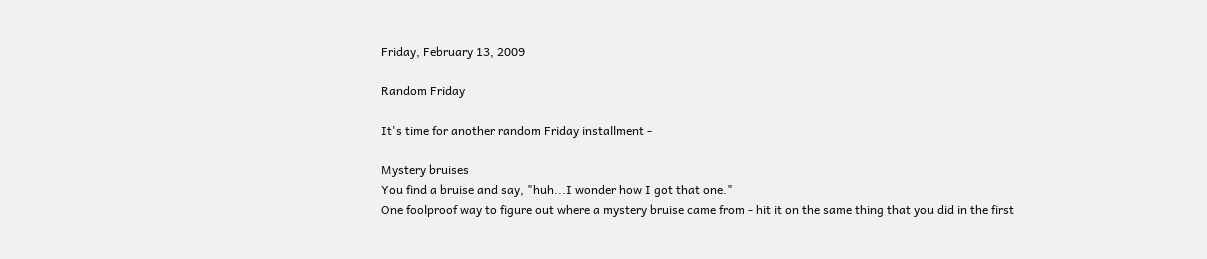Friday, February 13, 2009

Random Friday

It's time for another random Friday installment -

Mystery bruises
You find a bruise and say, "huh...I wonder how I got that one."
One foolproof way to figure out where a mystery bruise came from - hit it on the same thing that you did in the first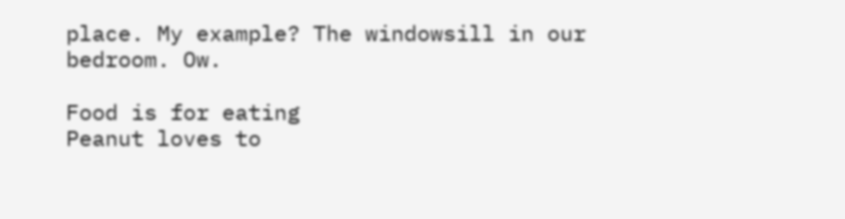place. My example? The windowsill in our bedroom. Ow.

Food is for eating
Peanut loves to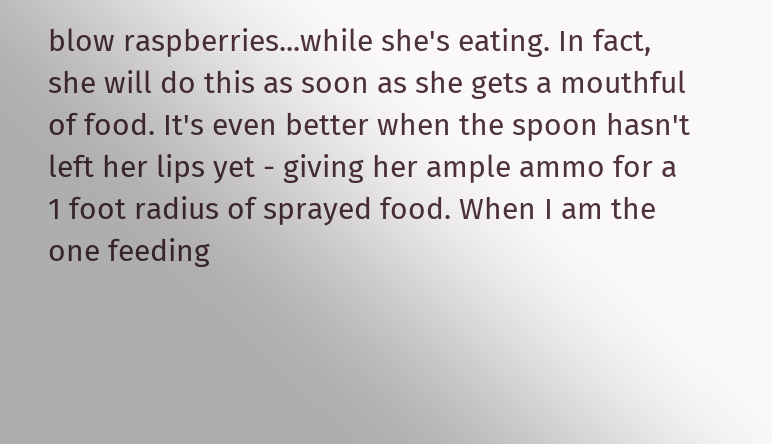blow raspberries...while she's eating. In fact, she will do this as soon as she gets a mouthful of food. It's even better when the spoon hasn't left her lips yet - giving her ample ammo for a 1 foot radius of sprayed food. When I am the one feeding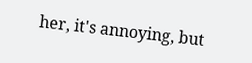her, it's annoying, but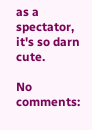as a spectator, it's so darn cute.

No comments: